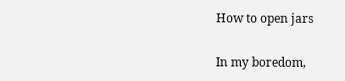How to open jars

In my boredom,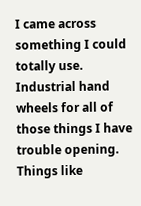I came across something I could totally use. Industrial hand wheels for all of those things I have trouble opening. Things like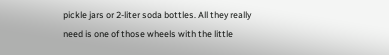pickle jars or 2-liter soda bottles. All they really need is one of those wheels with the little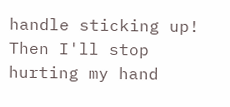handle sticking up! Then I'll stop hurting my hand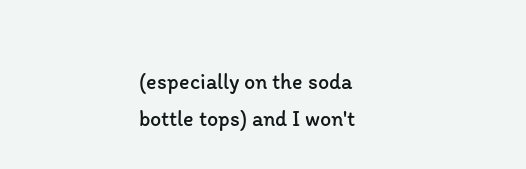(especially on the soda bottle tops) and I won't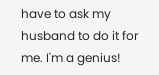have to ask my husband to do it for me. I'm a genius!